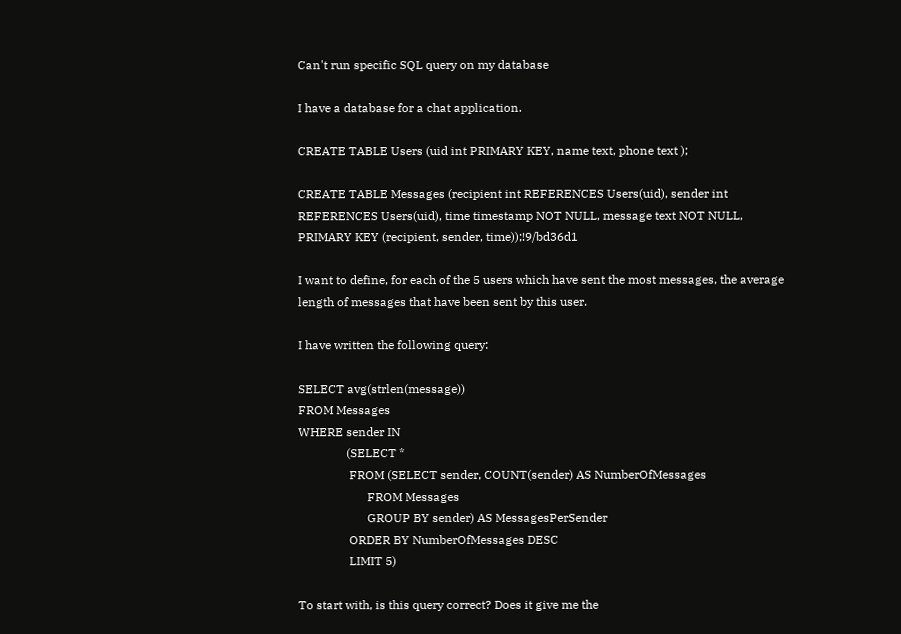Can't run specific SQL query on my database

I have a database for a chat application.

CREATE TABLE Users (uid int PRIMARY KEY, name text, phone text );

CREATE TABLE Messages (recipient int REFERENCES Users(uid), sender int
REFERENCES Users(uid), time timestamp NOT NULL, message text NOT NULL,
PRIMARY KEY (recipient, sender, time));!9/bd36d1

I want to define, for each of the 5 users which have sent the most messages, the average length of messages that have been sent by this user.

I have written the following query:

SELECT avg(strlen(message))
FROM Messages
WHERE sender IN
                (SELECT *
                 FROM (SELECT sender, COUNT(sender) AS NumberOfMessages
                       FROM Messages
                       GROUP BY sender) AS MessagesPerSender
                 ORDER BY NumberOfMessages DESC
                 LIMIT 5)

To start with, is this query correct? Does it give me the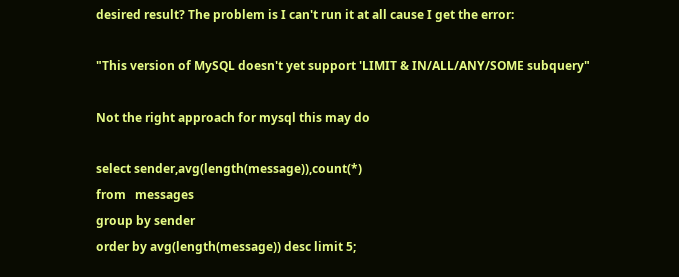desired result? The problem is I can't run it at all cause I get the error:

"This version of MySQL doesn't yet support 'LIMIT & IN/ALL/ANY/SOME subquery"

Not the right approach for mysql this may do

select sender,avg(length(message)),count(*)
from   messages
group by sender
order by avg(length(message)) desc limit 5;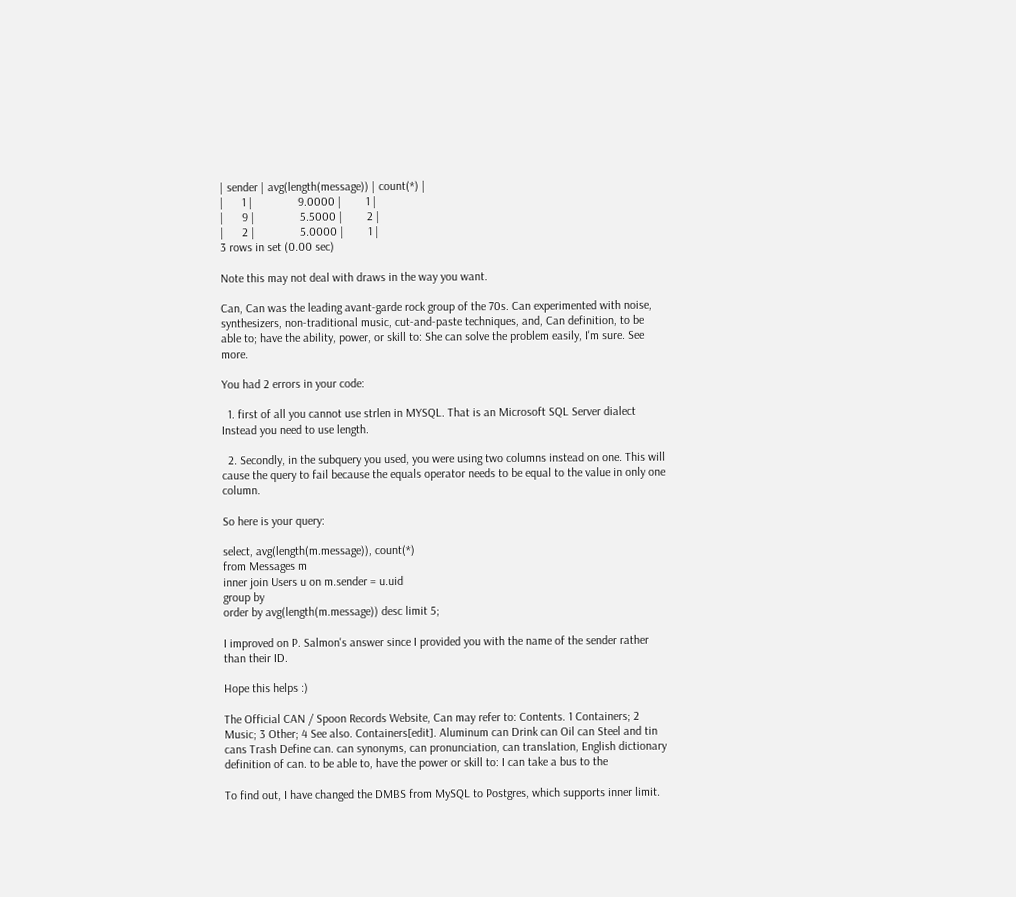| sender | avg(length(message)) | count(*) |
|      1 |               9.0000 |        1 |
|      9 |               5.5000 |        2 |
|      2 |               5.0000 |        1 |
3 rows in set (0.00 sec)

Note this may not deal with draws in the way you want.

Can, Can was the leading avant-garde rock group of the 70s. Can experimented with noise, synthesizers, non-traditional music, cut-and-paste techniques, and, Can definition, to be able to; have the ability, power, or skill to: She can solve the problem easily, I'm sure. See more.

You had 2 errors in your code:

  1. first of all you cannot use strlen in MYSQL. That is an Microsoft SQL Server dialect Instead you need to use length.

  2. Secondly, in the subquery you used, you were using two columns instead on one. This will cause the query to fail because the equals operator needs to be equal to the value in only one column.

So here is your query:

select, avg(length(m.message)), count(*)
from Messages m
inner join Users u on m.sender = u.uid
group by
order by avg(length(m.message)) desc limit 5;

I improved on P. Salmon's answer since I provided you with the name of the sender rather than their ID.

Hope this helps :)

The Official CAN / Spoon Records Website, Can may refer to: Contents. 1 Containers; 2 Music; 3 Other; 4 See also. Containers[edit]. Aluminum can Drink can Oil can Steel and tin cans Trash Define can. can synonyms, can pronunciation, can translation, English dictionary definition of can. to be able to, have the power or skill to: I can take a bus to the

To find out, I have changed the DMBS from MySQL to Postgres, which supports inner limit.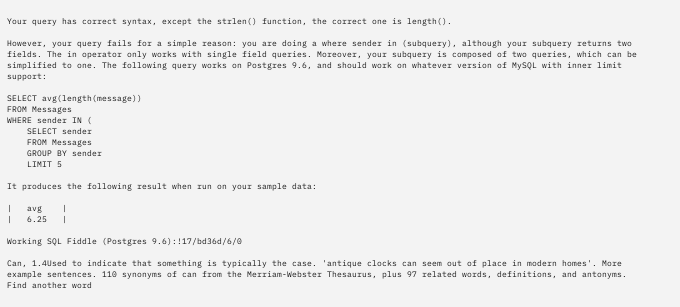Your query has correct syntax, except the strlen() function, the correct one is length().

However, your query fails for a simple reason: you are doing a where sender in (subquery), although your subquery returns two fields. The in operator only works with single field queries. Moreover, your subquery is composed of two queries, which can be simplified to one. The following query works on Postgres 9.6, and should work on whatever version of MySQL with inner limit support:

SELECT avg(length(message))
FROM Messages
WHERE sender IN (
    SELECT sender
    FROM Messages
    GROUP BY sender
    LIMIT 5

It produces the following result when run on your sample data:

|   avg    |
|   6.25   |

Working SQL Fiddle (Postgres 9.6):!17/bd36d/6/0

Can, 1.4Used to indicate that something is typically the case. 'antique clocks can seem out of place in modern homes'. More example sentences. 110 synonyms of can from the Merriam-Webster Thesaurus, plus 97 related words, definitions, and antonyms. Find another word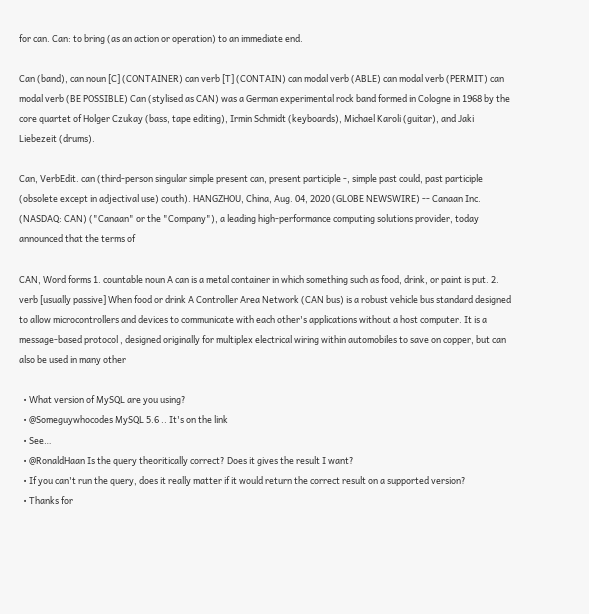for can. Can: to bring (as an action or operation) to an immediate end.

Can (band), can noun [C] (CONTAINER) can verb [T] (CONTAIN) can modal verb (ABLE) can modal verb (PERMIT) can modal verb (BE POSSIBLE) Can (stylised as CAN) was a German experimental rock band formed in Cologne in 1968 by the core quartet of Holger Czukay (bass, tape editing), Irmin Schmidt (keyboards), Michael Karoli (guitar), and Jaki Liebezeit (drums).

Can, VerbEdit. can (third-person singular simple present can, present participle -, simple past could, past participle (obsolete except in adjectival use) couth). HANGZHOU, China, Aug. 04, 2020 (GLOBE NEWSWIRE) -- Canaan Inc. (NASDAQ: CAN) ("Canaan" or the "Company"), a leading high-performance computing solutions provider, today announced that the terms of

CAN, Word forms 1. countable noun A can is a metal container in which something such as food, drink, or paint is put. 2. verb [usually passive] When food or drink A Controller Area Network (CAN bus) is a robust vehicle bus standard designed to allow microcontrollers and devices to communicate with each other's applications without a host computer. It is a message-based protocol , designed originally for multiplex electrical wiring within automobiles to save on copper, but can also be used in many other

  • What version of MySQL are you using?
  • @Someguywhocodes MySQL 5.6 .. It's on the link
  • See…
  • @RonaldHaan Is the query theoritically correct? Does it gives the result I want?
  • If you can't run the query, does it really matter if it would return the correct result on a supported version?
  • Thanks for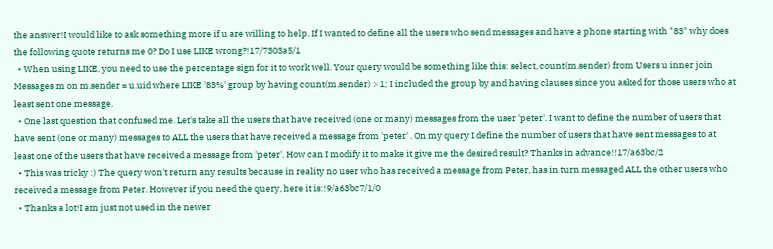the answer!I would like to ask something more if u are willing to help. If I wanted to define all the users who send messages and have a phone starting with "83" why does the following quote returns me 0? Do I use LIKE wrong?!17/7303a5/1
  • When using LIKE, you need to use the percentage sign for it to work well. Your query would be something like this: select, count(m.sender) from Users u inner join Messages m on m.sender = u.uid where LIKE '83%' group by having count(m.sender) > 1; I included the group by and having clauses since you asked for those users who at least sent one message.
  • One last question that confused me. Let's take all the users that have received (one or many) messages from the user 'peter'. I want to define the number of users that have sent (one or many) messages to ALL the users that have received a message from 'peter' . On my query I define the number of users that have sent messages to at least one of the users that have received a message from 'peter'. How can I modify it to make it give me the desired result? Thanks in advance!!17/a63bc/2
  • This was tricky :) The query won't return any results because in reality no user who has received a message from Peter, has in turn messaged ALL the other users who received a message from Peter. However if you need the query, here it is:!9/a63bc7/1/0
  • Thanks a lot!I am just not used in the newer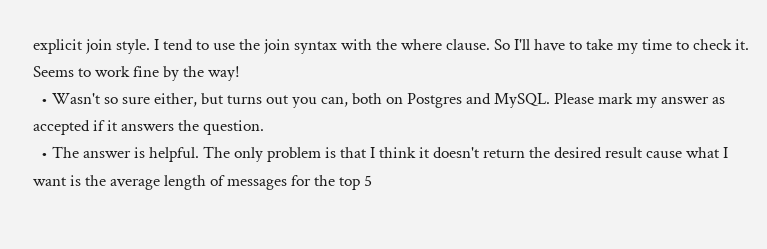explicit join style. I tend to use the join syntax with the where clause. So I'll have to take my time to check it. Seems to work fine by the way!
  • Wasn't so sure either, but turns out you can, both on Postgres and MySQL. Please mark my answer as accepted if it answers the question.
  • The answer is helpful. The only problem is that I think it doesn't return the desired result cause what I want is the average length of messages for the top 5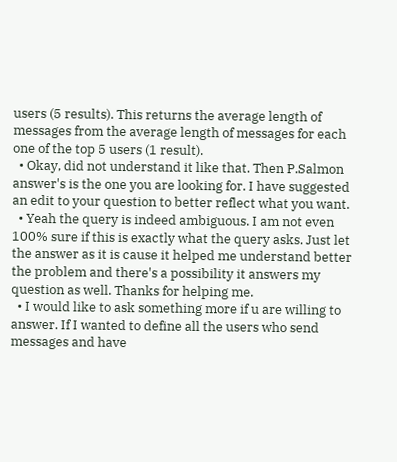users (5 results). This returns the average length of messages from the average length of messages for each one of the top 5 users (1 result).
  • Okay, did not understand it like that. Then P.Salmon answer's is the one you are looking for. I have suggested an edit to your question to better reflect what you want.
  • Yeah the query is indeed ambiguous. I am not even 100% sure if this is exactly what the query asks. Just let the answer as it is cause it helped me understand better the problem and there's a possibility it answers my question as well. Thanks for helping me.
  • I would like to ask something more if u are willing to answer. If I wanted to define all the users who send messages and have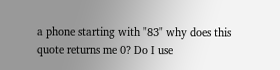a phone starting with "83" why does this quote returns me 0? Do I use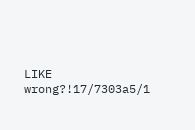LIKE wrong?!17/7303a5/1